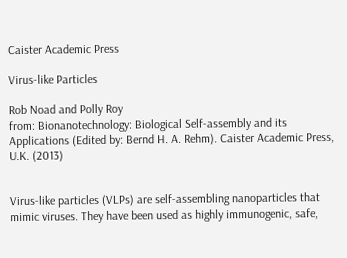Caister Academic Press

Virus-like Particles

Rob Noad and Polly Roy
from: Bionanotechnology: Biological Self-assembly and its Applications (Edited by: Bernd H. A. Rehm). Caister Academic Press, U.K. (2013)


Virus-like particles (VLPs) are self-assembling nanoparticles that mimic viruses. They have been used as highly immunogenic, safe,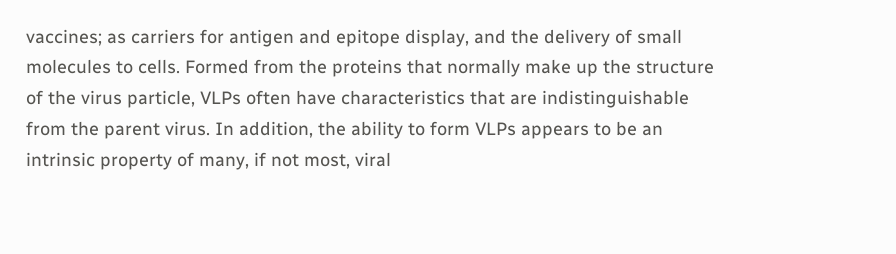vaccines; as carriers for antigen and epitope display, and the delivery of small molecules to cells. Formed from the proteins that normally make up the structure of the virus particle, VLPs often have characteristics that are indistinguishable from the parent virus. In addition, the ability to form VLPs appears to be an intrinsic property of many, if not most, viral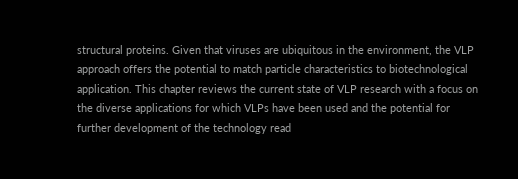structural proteins. Given that viruses are ubiquitous in the environment, the VLP approach offers the potential to match particle characteristics to biotechnological application. This chapter reviews the current state of VLP research with a focus on the diverse applications for which VLPs have been used and the potential for further development of the technology read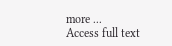more ...
Access full text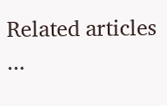Related articles ...